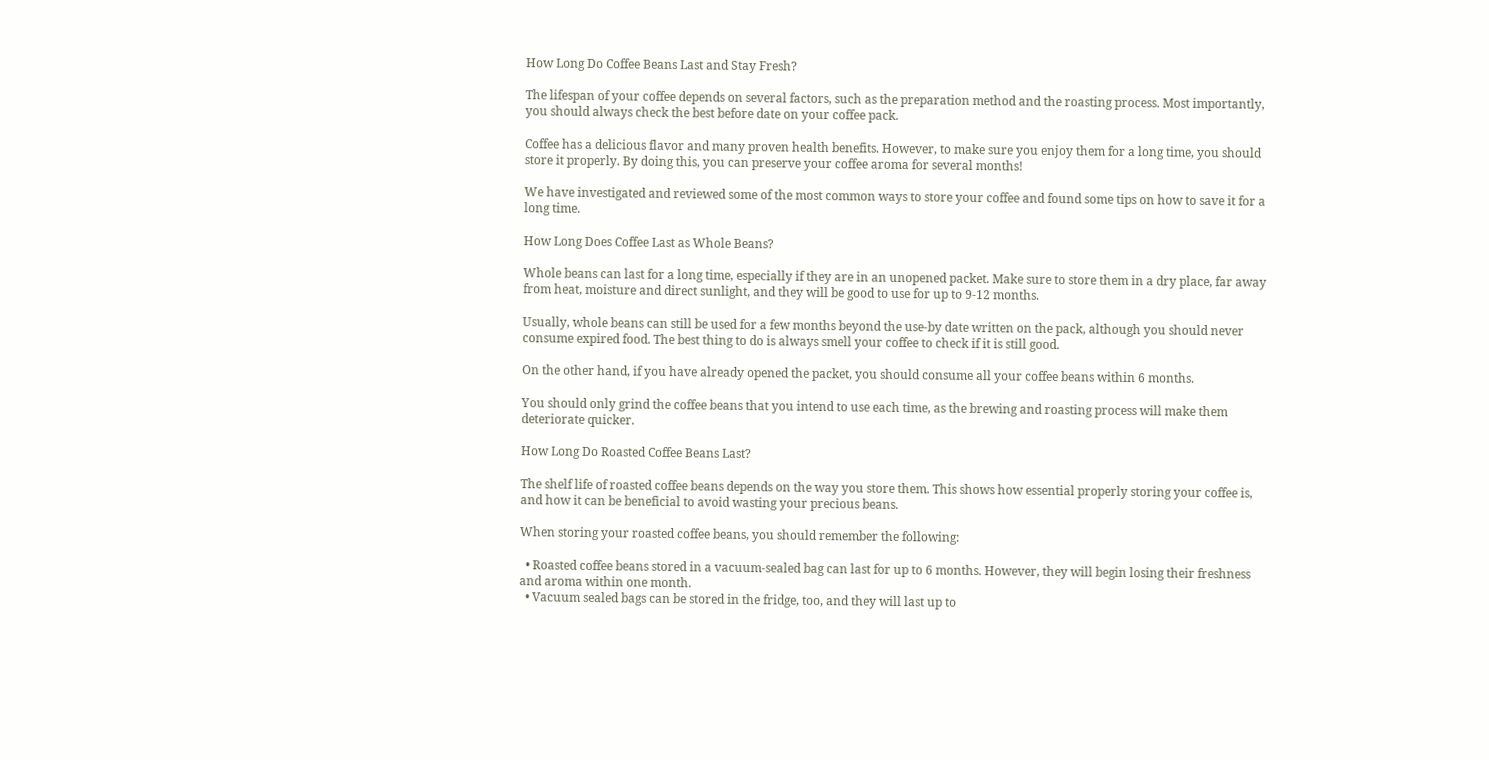How Long Do Coffee Beans Last and Stay Fresh?

The lifespan of your coffee depends on several factors, such as the preparation method and the roasting process. Most importantly, you should always check the best before date on your coffee pack.

Coffee has a delicious flavor and many proven health benefits. However, to make sure you enjoy them for a long time, you should store it properly. By doing this, you can preserve your coffee aroma for several months!

We have investigated and reviewed some of the most common ways to store your coffee and found some tips on how to save it for a long time.

How Long Does Coffee Last as Whole Beans?

Whole beans can last for a long time, especially if they are in an unopened packet. Make sure to store them in a dry place, far away from heat, moisture and direct sunlight, and they will be good to use for up to 9-12 months.

Usually, whole beans can still be used for a few months beyond the use-by date written on the pack, although you should never consume expired food. The best thing to do is always smell your coffee to check if it is still good.

On the other hand, if you have already opened the packet, you should consume all your coffee beans within 6 months.

You should only grind the coffee beans that you intend to use each time, as the brewing and roasting process will make them deteriorate quicker.

How Long Do Roasted Coffee Beans Last?

The shelf life of roasted coffee beans depends on the way you store them. This shows how essential properly storing your coffee is, and how it can be beneficial to avoid wasting your precious beans.

When storing your roasted coffee beans, you should remember the following:

  • Roasted coffee beans stored in a vacuum-sealed bag can last for up to 6 months. However, they will begin losing their freshness and aroma within one month.
  • Vacuum sealed bags can be stored in the fridge, too, and they will last up to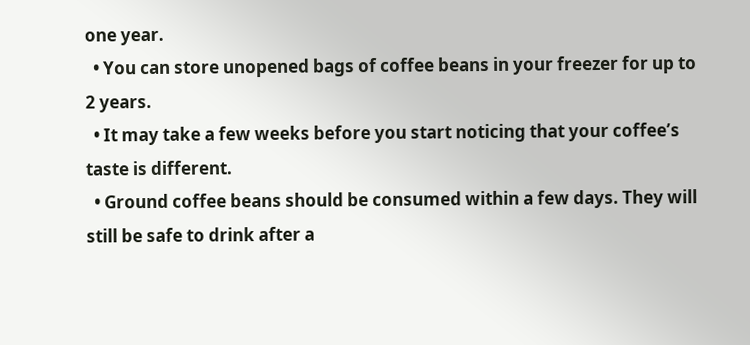one year.
  • You can store unopened bags of coffee beans in your freezer for up to 2 years.
  • It may take a few weeks before you start noticing that your coffee’s taste is different.
  • Ground coffee beans should be consumed within a few days. They will still be safe to drink after a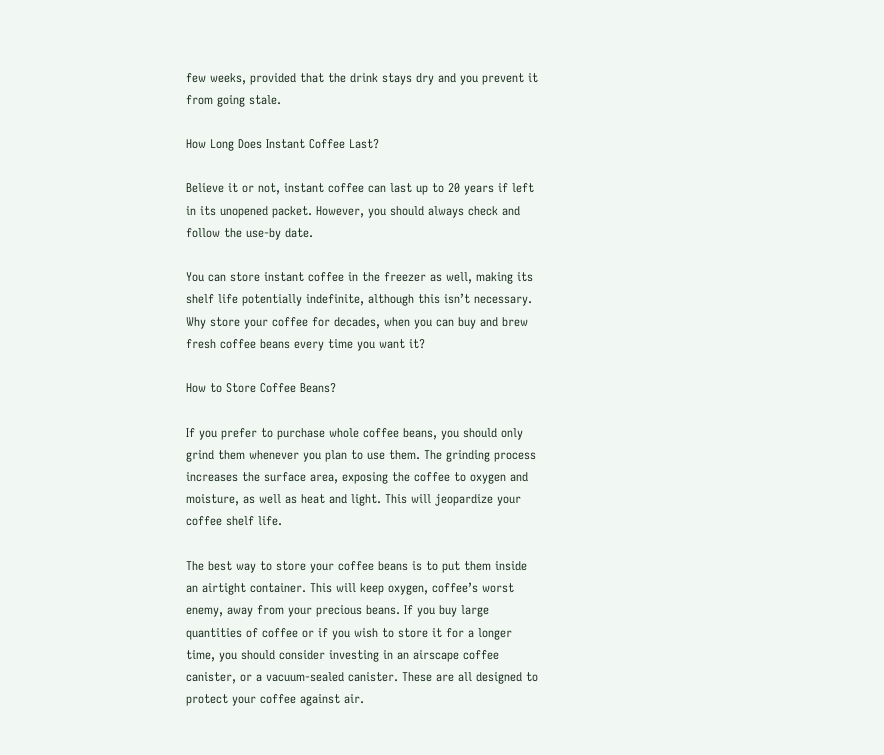few weeks, provided that the drink stays dry and you prevent it from going stale.

How Long Does Instant Coffee Last?

Believe it or not, instant coffee can last up to 20 years if left in its unopened packet. However, you should always check and follow the use-by date.

You can store instant coffee in the freezer as well, making its shelf life potentially indefinite, although this isn’t necessary. Why store your coffee for decades, when you can buy and brew fresh coffee beans every time you want it?

How to Store Coffee Beans?

If you prefer to purchase whole coffee beans, you should only grind them whenever you plan to use them. The grinding process increases the surface area, exposing the coffee to oxygen and moisture, as well as heat and light. This will jeopardize your coffee shelf life.

The best way to store your coffee beans is to put them inside an airtight container. This will keep oxygen, coffee’s worst enemy, away from your precious beans. If you buy large quantities of coffee or if you wish to store it for a longer time, you should consider investing in an airscape coffee canister, or a vacuum-sealed canister. These are all designed to protect your coffee against air.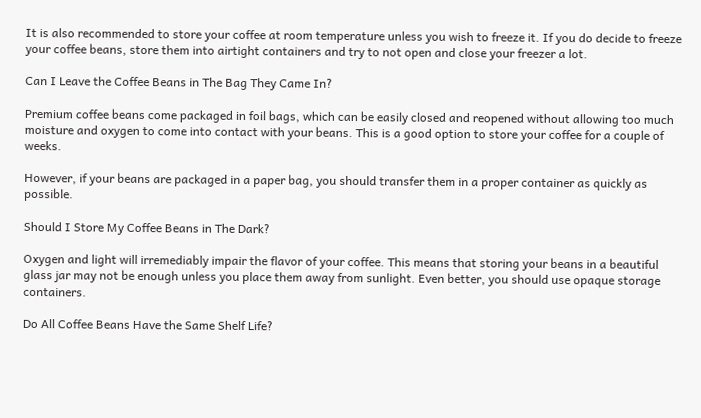It is also recommended to store your coffee at room temperature unless you wish to freeze it. If you do decide to freeze your coffee beans, store them into airtight containers and try to not open and close your freezer a lot.

Can I Leave the Coffee Beans in The Bag They Came In?

Premium coffee beans come packaged in foil bags, which can be easily closed and reopened without allowing too much moisture and oxygen to come into contact with your beans. This is a good option to store your coffee for a couple of weeks.

However, if your beans are packaged in a paper bag, you should transfer them in a proper container as quickly as possible.

Should I Store My Coffee Beans in The Dark?

Oxygen and light will irremediably impair the flavor of your coffee. This means that storing your beans in a beautiful glass jar may not be enough unless you place them away from sunlight. Even better, you should use opaque storage containers.

Do All Coffee Beans Have the Same Shelf Life?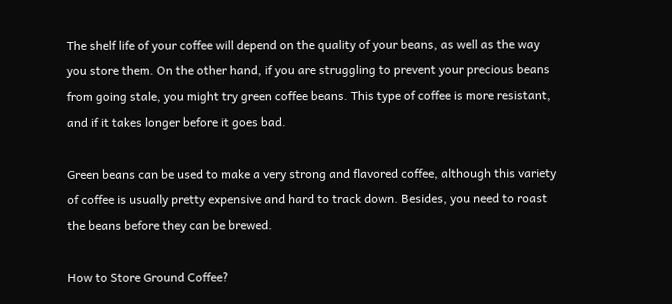The shelf life of your coffee will depend on the quality of your beans, as well as the way you store them. On the other hand, if you are struggling to prevent your precious beans from going stale, you might try green coffee beans. This type of coffee is more resistant, and if it takes longer before it goes bad.

Green beans can be used to make a very strong and flavored coffee, although this variety of coffee is usually pretty expensive and hard to track down. Besides, you need to roast the beans before they can be brewed.

How to Store Ground Coffee?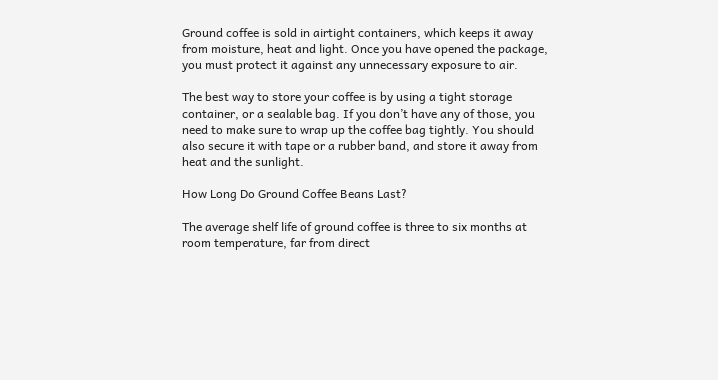Ground coffee is sold in airtight containers, which keeps it away from moisture, heat and light. Once you have opened the package, you must protect it against any unnecessary exposure to air.

The best way to store your coffee is by using a tight storage container, or a sealable bag. If you don’t have any of those, you need to make sure to wrap up the coffee bag tightly. You should also secure it with tape or a rubber band, and store it away from heat and the sunlight.

How Long Do Ground Coffee Beans Last?

The average shelf life of ground coffee is three to six months at room temperature, far from direct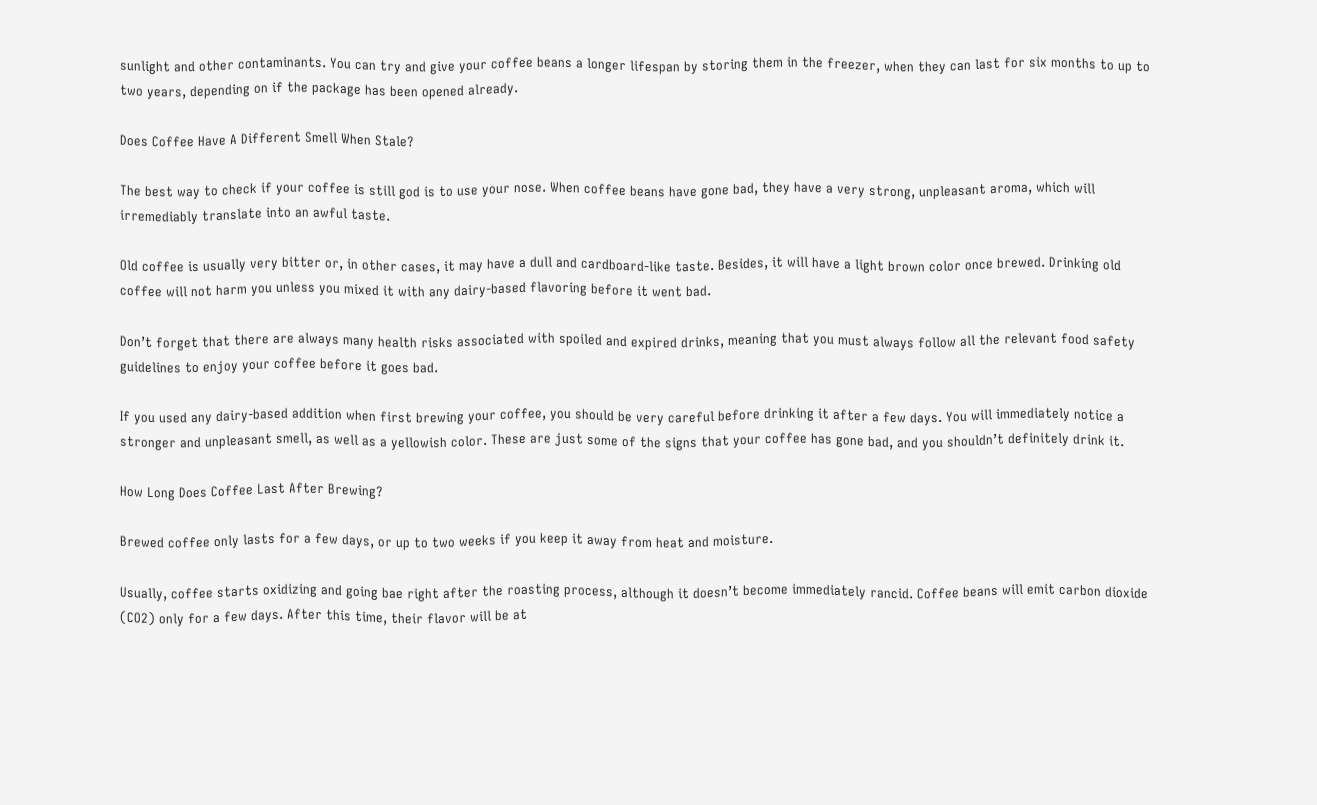sunlight and other contaminants. You can try and give your coffee beans a longer lifespan by storing them in the freezer, when they can last for six months to up to two years, depending on if the package has been opened already.

Does Coffee Have A Different Smell When Stale?

The best way to check if your coffee is still god is to use your nose. When coffee beans have gone bad, they have a very strong, unpleasant aroma, which will irremediably translate into an awful taste.

Old coffee is usually very bitter or, in other cases, it may have a dull and cardboard-like taste. Besides, it will have a light brown color once brewed. Drinking old coffee will not harm you unless you mixed it with any dairy-based flavoring before it went bad.

Don’t forget that there are always many health risks associated with spoiled and expired drinks, meaning that you must always follow all the relevant food safety guidelines to enjoy your coffee before it goes bad.

If you used any dairy-based addition when first brewing your coffee, you should be very careful before drinking it after a few days. You will immediately notice a stronger and unpleasant smell, as well as a yellowish color. These are just some of the signs that your coffee has gone bad, and you shouldn’t definitely drink it.

How Long Does Coffee Last After Brewing?

Brewed coffee only lasts for a few days, or up to two weeks if you keep it away from heat and moisture.

Usually, coffee starts oxidizing and going bae right after the roasting process, although it doesn’t become immediately rancid. Coffee beans will emit carbon dioxide (CO2) only for a few days. After this time, their flavor will be at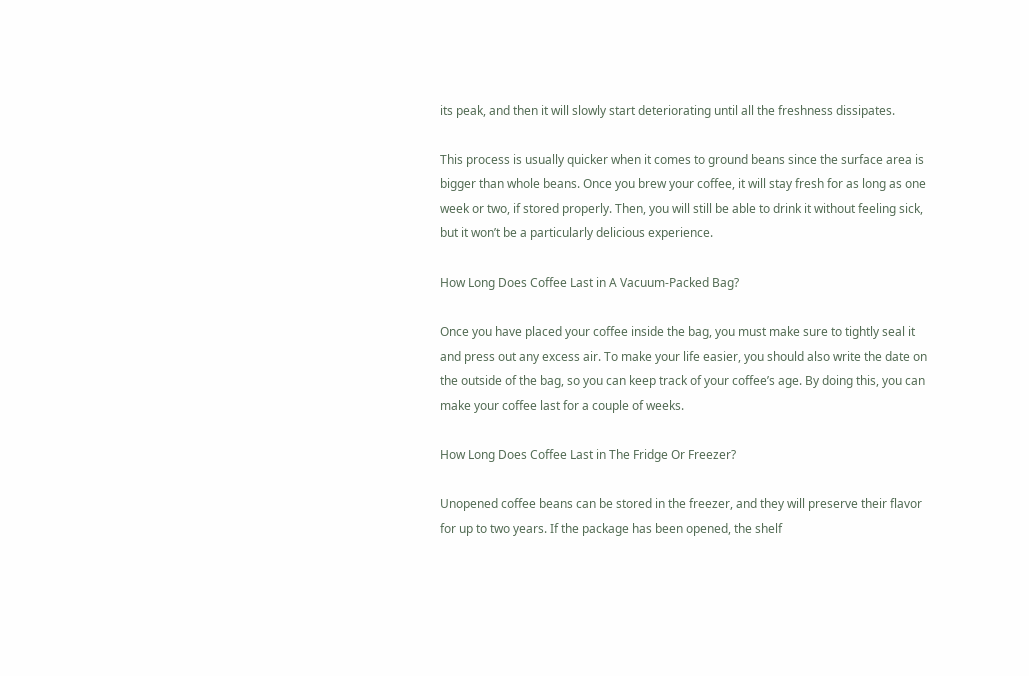its peak, and then it will slowly start deteriorating until all the freshness dissipates.

This process is usually quicker when it comes to ground beans since the surface area is bigger than whole beans. Once you brew your coffee, it will stay fresh for as long as one week or two, if stored properly. Then, you will still be able to drink it without feeling sick, but it won’t be a particularly delicious experience.

How Long Does Coffee Last in A Vacuum-Packed Bag?

Once you have placed your coffee inside the bag, you must make sure to tightly seal it and press out any excess air. To make your life easier, you should also write the date on the outside of the bag, so you can keep track of your coffee’s age. By doing this, you can make your coffee last for a couple of weeks.

How Long Does Coffee Last in The Fridge Or Freezer?

Unopened coffee beans can be stored in the freezer, and they will preserve their flavor for up to two years. If the package has been opened, the shelf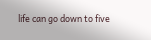life can go down to five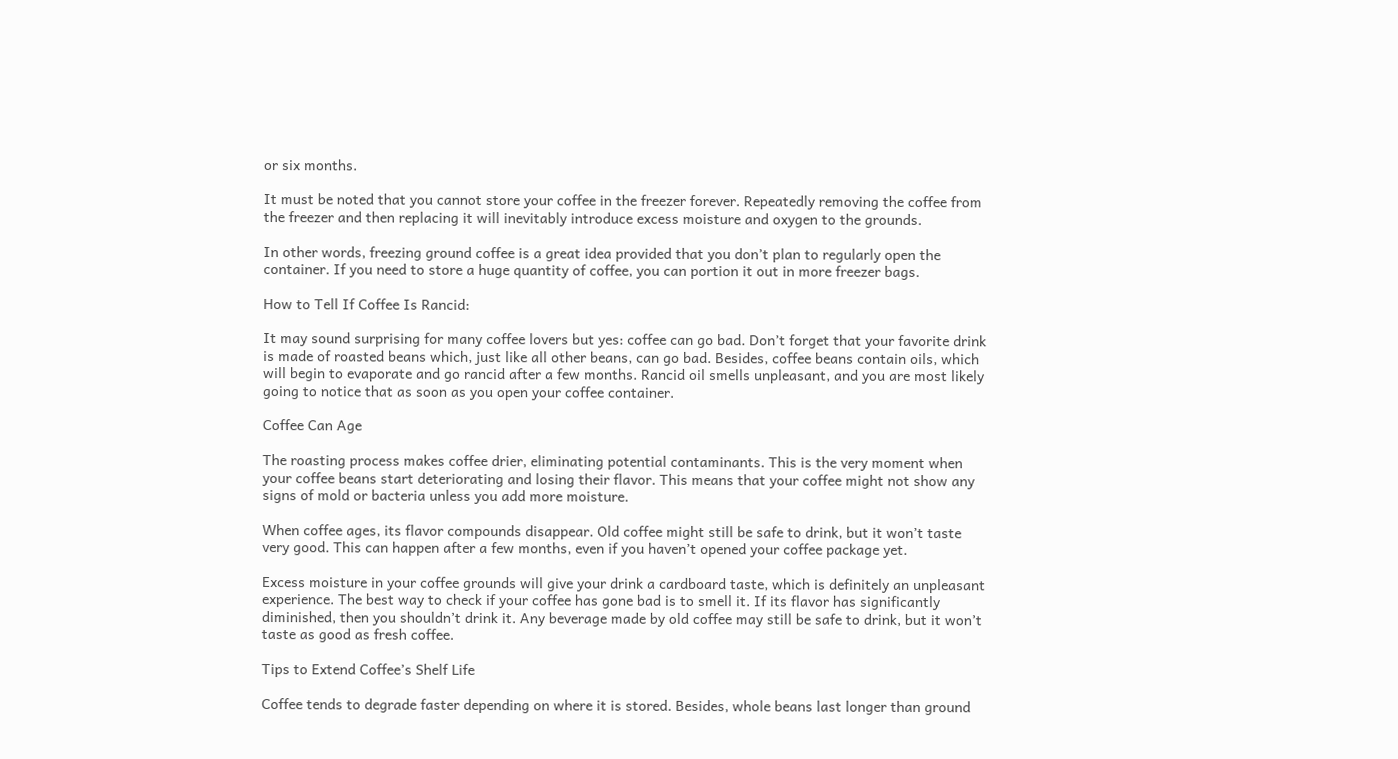or six months.

It must be noted that you cannot store your coffee in the freezer forever. Repeatedly removing the coffee from the freezer and then replacing it will inevitably introduce excess moisture and oxygen to the grounds.

In other words, freezing ground coffee is a great idea provided that you don’t plan to regularly open the container. If you need to store a huge quantity of coffee, you can portion it out in more freezer bags.

How to Tell If Coffee Is Rancid:

It may sound surprising for many coffee lovers but yes: coffee can go bad. Don’t forget that your favorite drink is made of roasted beans which, just like all other beans, can go bad. Besides, coffee beans contain oils, which will begin to evaporate and go rancid after a few months. Rancid oil smells unpleasant, and you are most likely going to notice that as soon as you open your coffee container.

Coffee Can Age

The roasting process makes coffee drier, eliminating potential contaminants. This is the very moment when your coffee beans start deteriorating and losing their flavor. This means that your coffee might not show any signs of mold or bacteria unless you add more moisture.

When coffee ages, its flavor compounds disappear. Old coffee might still be safe to drink, but it won’t taste very good. This can happen after a few months, even if you haven’t opened your coffee package yet.

Excess moisture in your coffee grounds will give your drink a cardboard taste, which is definitely an unpleasant experience. The best way to check if your coffee has gone bad is to smell it. If its flavor has significantly diminished, then you shouldn’t drink it. Any beverage made by old coffee may still be safe to drink, but it won’t taste as good as fresh coffee.

Tips to Extend Coffee’s Shelf Life

Coffee tends to degrade faster depending on where it is stored. Besides, whole beans last longer than ground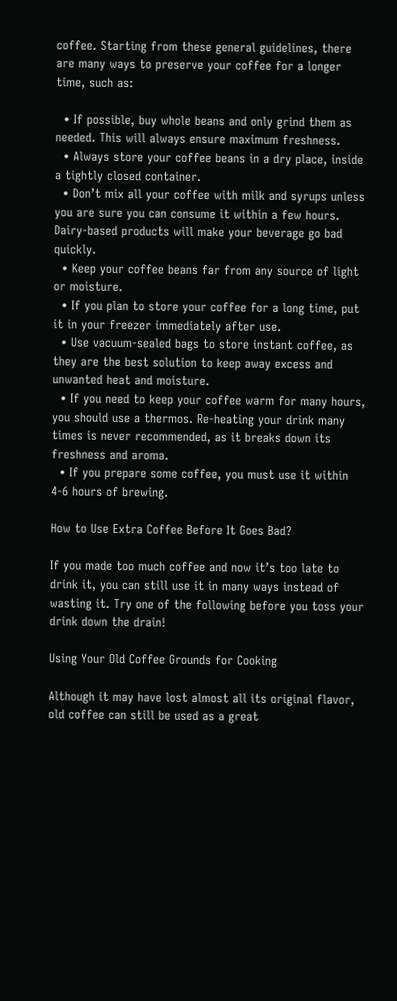coffee. Starting from these general guidelines, there are many ways to preserve your coffee for a longer time, such as:

  • If possible, buy whole beans and only grind them as needed. This will always ensure maximum freshness.
  • Always store your coffee beans in a dry place, inside a tightly closed container.
  • Don’t mix all your coffee with milk and syrups unless you are sure you can consume it within a few hours. Dairy-based products will make your beverage go bad quickly.
  • Keep your coffee beans far from any source of light or moisture.
  • If you plan to store your coffee for a long time, put it in your freezer immediately after use.
  • Use vacuum-sealed bags to store instant coffee, as they are the best solution to keep away excess and unwanted heat and moisture.
  • If you need to keep your coffee warm for many hours, you should use a thermos. Re-heating your drink many times is never recommended, as it breaks down its freshness and aroma.
  • If you prepare some coffee, you must use it within 4-6 hours of brewing.

How to Use Extra Coffee Before It Goes Bad?

If you made too much coffee and now it’s too late to drink it, you can still use it in many ways instead of wasting it. Try one of the following before you toss your drink down the drain!

Using Your Old Coffee Grounds for Cooking

Although it may have lost almost all its original flavor, old coffee can still be used as a great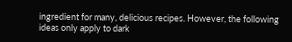ingredient for many, delicious recipes. However, the following ideas only apply to dark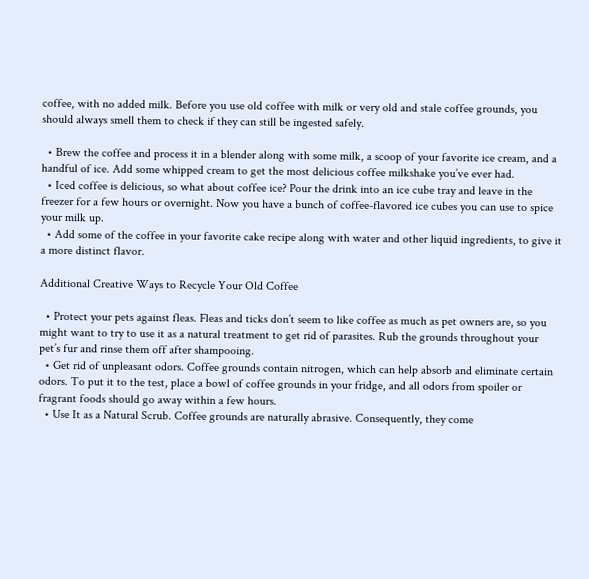coffee, with no added milk. Before you use old coffee with milk or very old and stale coffee grounds, you should always smell them to check if they can still be ingested safely.

  • Brew the coffee and process it in a blender along with some milk, a scoop of your favorite ice cream, and a handful of ice. Add some whipped cream to get the most delicious coffee milkshake you’ve ever had.
  • Iced coffee is delicious, so what about coffee ice? Pour the drink into an ice cube tray and leave in the freezer for a few hours or overnight. Now you have a bunch of coffee-flavored ice cubes you can use to spice your milk up.
  • Add some of the coffee in your favorite cake recipe along with water and other liquid ingredients, to give it a more distinct flavor.

Additional Creative Ways to Recycle Your Old Coffee

  • Protect your pets against fleas. Fleas and ticks don’t seem to like coffee as much as pet owners are, so you might want to try to use it as a natural treatment to get rid of parasites. Rub the grounds throughout your pet’s fur and rinse them off after shampooing.
  • Get rid of unpleasant odors. Coffee grounds contain nitrogen, which can help absorb and eliminate certain odors. To put it to the test, place a bowl of coffee grounds in your fridge, and all odors from spoiler or fragrant foods should go away within a few hours.
  • Use It as a Natural Scrub. Coffee grounds are naturally abrasive. Consequently, they come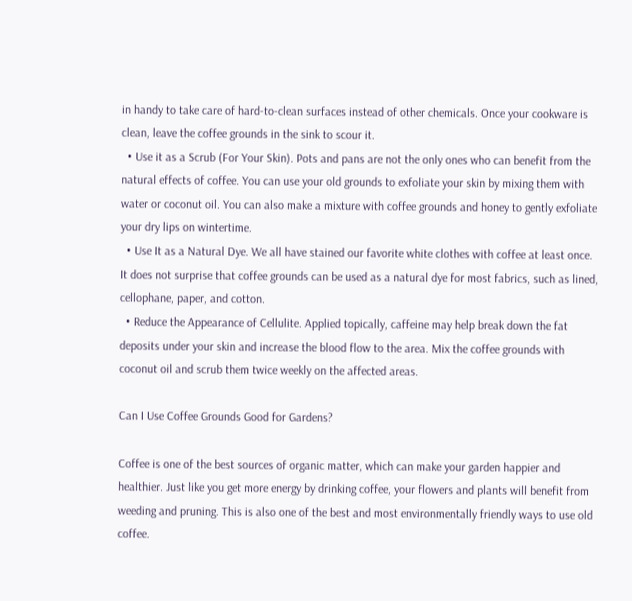in handy to take care of hard-to-clean surfaces instead of other chemicals. Once your cookware is clean, leave the coffee grounds in the sink to scour it.
  • Use it as a Scrub (For Your Skin). Pots and pans are not the only ones who can benefit from the natural effects of coffee. You can use your old grounds to exfoliate your skin by mixing them with water or coconut oil. You can also make a mixture with coffee grounds and honey to gently exfoliate your dry lips on wintertime.
  • Use It as a Natural Dye. We all have stained our favorite white clothes with coffee at least once. It does not surprise that coffee grounds can be used as a natural dye for most fabrics, such as lined, cellophane, paper, and cotton.
  • Reduce the Appearance of Cellulite. Applied topically, caffeine may help break down the fat deposits under your skin and increase the blood flow to the area. Mix the coffee grounds with coconut oil and scrub them twice weekly on the affected areas.

Can I Use Coffee Grounds Good for Gardens?

Coffee is one of the best sources of organic matter, which can make your garden happier and healthier. Just like you get more energy by drinking coffee, your flowers and plants will benefit from weeding and pruning. This is also one of the best and most environmentally friendly ways to use old coffee.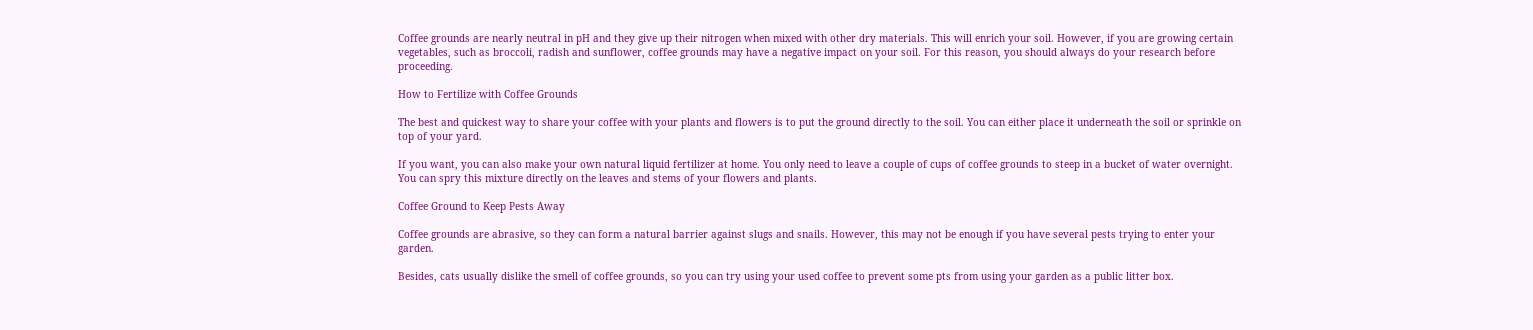Coffee grounds are nearly neutral in pH and they give up their nitrogen when mixed with other dry materials. This will enrich your soil. However, if you are growing certain vegetables, such as broccoli, radish and sunflower, coffee grounds may have a negative impact on your soil. For this reason, you should always do your research before proceeding.

How to Fertilize with Coffee Grounds

The best and quickest way to share your coffee with your plants and flowers is to put the ground directly to the soil. You can either place it underneath the soil or sprinkle on top of your yard.

If you want, you can also make your own natural liquid fertilizer at home. You only need to leave a couple of cups of coffee grounds to steep in a bucket of water overnight. You can spry this mixture directly on the leaves and stems of your flowers and plants.

Coffee Ground to Keep Pests Away

Coffee grounds are abrasive, so they can form a natural barrier against slugs and snails. However, this may not be enough if you have several pests trying to enter your garden.

Besides, cats usually dislike the smell of coffee grounds, so you can try using your used coffee to prevent some pts from using your garden as a public litter box.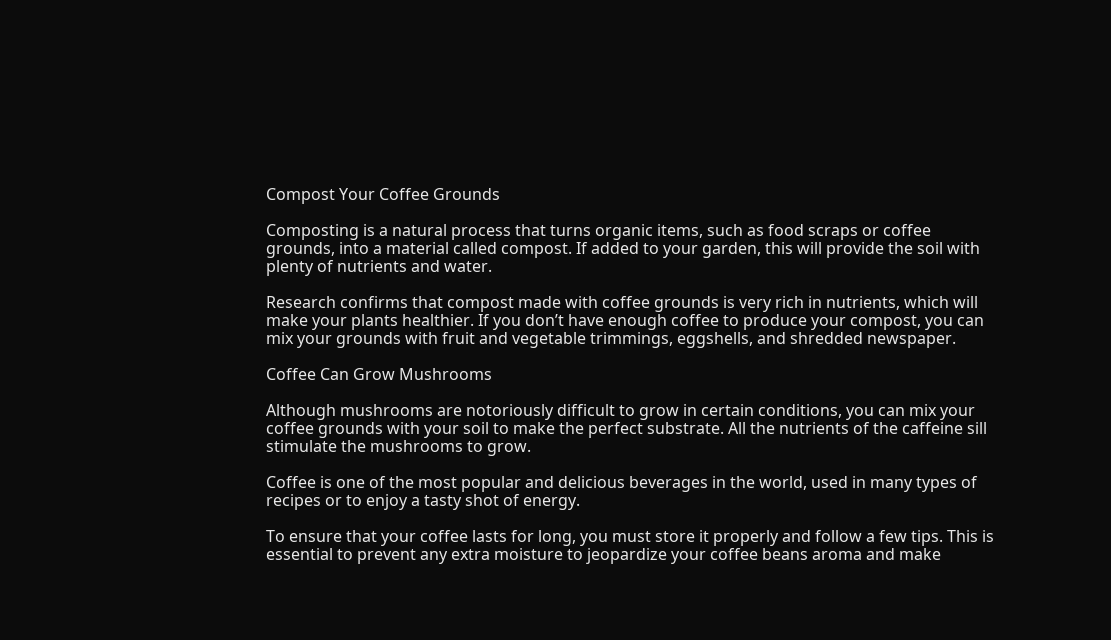Compost Your Coffee Grounds

Composting is a natural process that turns organic items, such as food scraps or coffee grounds, into a material called compost. If added to your garden, this will provide the soil with plenty of nutrients and water.

Research confirms that compost made with coffee grounds is very rich in nutrients, which will make your plants healthier. If you don’t have enough coffee to produce your compost, you can mix your grounds with fruit and vegetable trimmings, eggshells, and shredded newspaper.

Coffee Can Grow Mushrooms

Although mushrooms are notoriously difficult to grow in certain conditions, you can mix your coffee grounds with your soil to make the perfect substrate. All the nutrients of the caffeine sill stimulate the mushrooms to grow.

Coffee is one of the most popular and delicious beverages in the world, used in many types of recipes or to enjoy a tasty shot of energy.

To ensure that your coffee lasts for long, you must store it properly and follow a few tips. This is essential to prevent any extra moisture to jeopardize your coffee beans aroma and make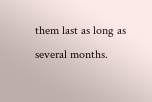them last as long as several months.